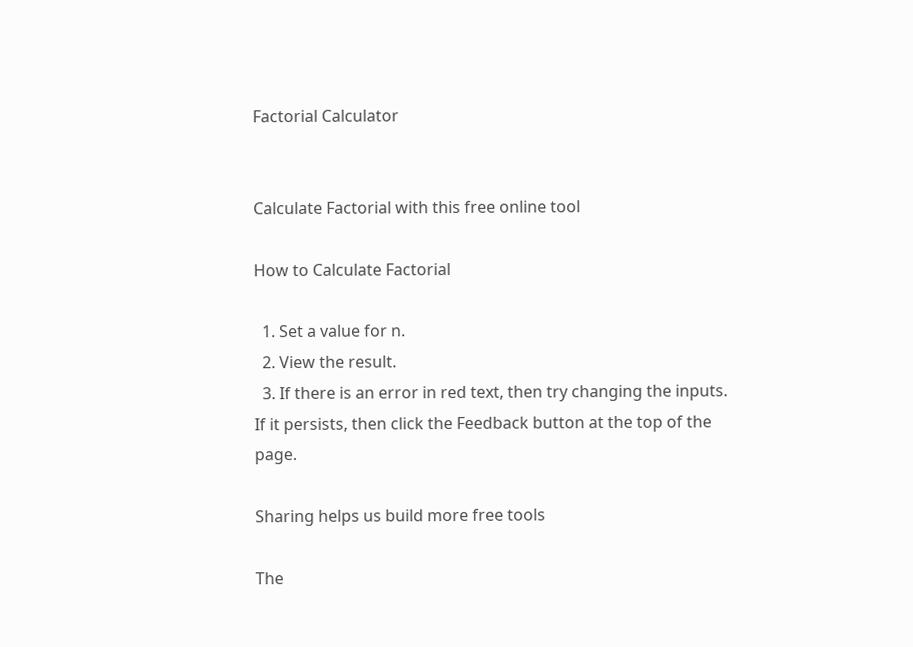Factorial Calculator


Calculate Factorial with this free online tool

How to Calculate Factorial

  1. Set a value for n.
  2. View the result.
  3. If there is an error in red text, then try changing the inputs. If it persists, then click the Feedback button at the top of the page.

Sharing helps us build more free tools

The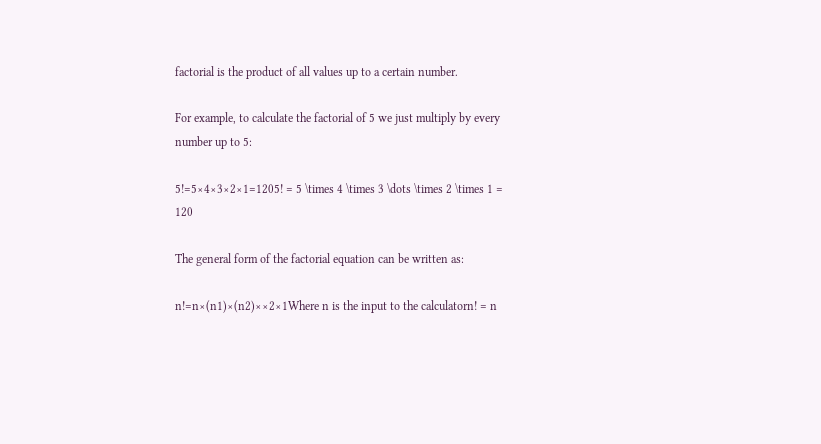factorial is the product of all values up to a certain number.

For example, to calculate the factorial of 5 we just multiply by every number up to 5:

5!=5×4×3×2×1=1205! = 5 \times 4 \times 3 \dots \times 2 \times 1 = 120

The general form of the factorial equation can be written as:

n!=n×(n1)×(n2)××2×1Where n is the input to the calculatorn! = n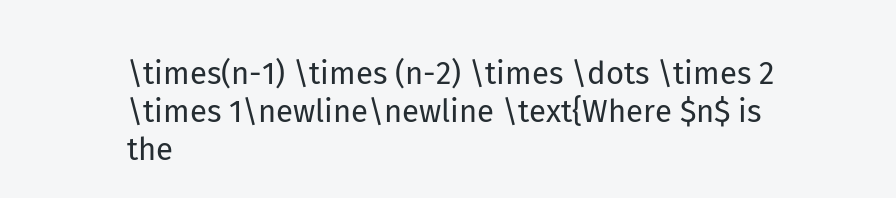\times(n-1) \times (n-2) \times \dots \times 2 \times 1\newline\newline \text{Where $n$ is the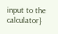input to the calculator}